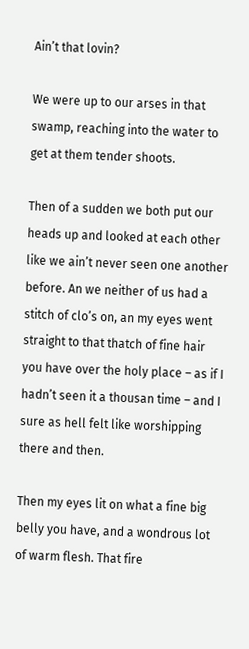Ain’t that lovin?

We were up to our arses in that swamp, reaching into the water to get at them tender shoots.

Then of a sudden we both put our heads up and looked at each other like we ain’t never seen one another before. An we neither of us had a stitch of clo’s on, an my eyes went straight to that thatch of fine hair you have over the holy place – as if I hadn’t seen it a thousan time – and I sure as hell felt like worshipping there and then.

Then my eyes lit on what a fine big belly you have, and a wondrous lot of warm flesh. That fire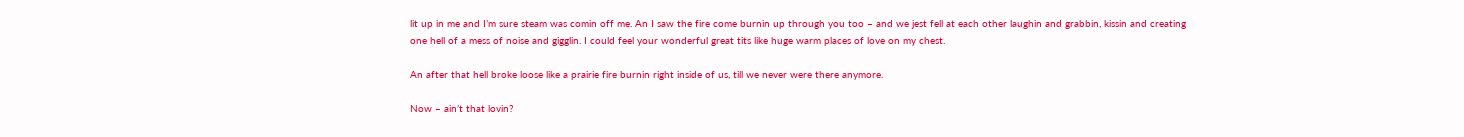lit up in me and I’m sure steam was comin off me. An I saw the fire come burnin up through you too – and we jest fell at each other laughin and grabbin, kissin and creating one hell of a mess of noise and gigglin. I could feel your wonderful great tits like huge warm places of love on my chest.

An after that hell broke loose like a prairie fire burnin right inside of us, till we never were there anymore.

Now – ain’t that lovin?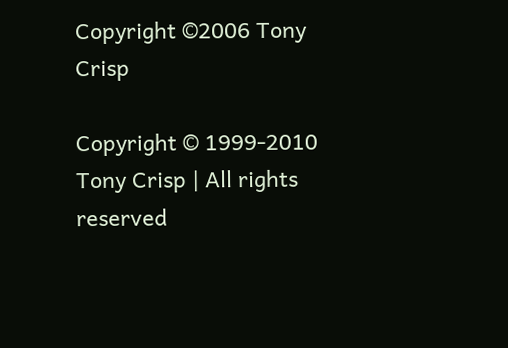Copyright ©2006 Tony Crisp

Copyright © 1999-2010 Tony Crisp | All rights reserved